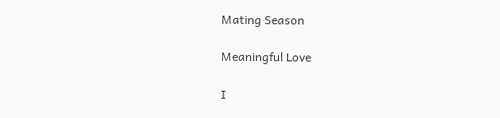Mating Season

Meaningful Love

I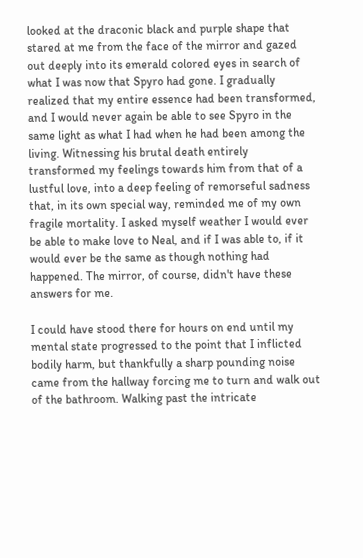looked at the draconic black and purple shape that stared at me from the face of the mirror and gazed out deeply into its emerald colored eyes in search of what I was now that Spyro had gone. I gradually realized that my entire essence had been transformed, and I would never again be able to see Spyro in the same light as what I had when he had been among the living. Witnessing his brutal death entirely transformed my feelings towards him from that of a lustful love, into a deep feeling of remorseful sadness that, in its own special way, reminded me of my own fragile mortality. I asked myself weather I would ever be able to make love to Neal, and if I was able to, if it would ever be the same as though nothing had happened. The mirror, of course, didn't have these answers for me.

I could have stood there for hours on end until my mental state progressed to the point that I inflicted bodily harm, but thankfully a sharp pounding noise came from the hallway forcing me to turn and walk out of the bathroom. Walking past the intricate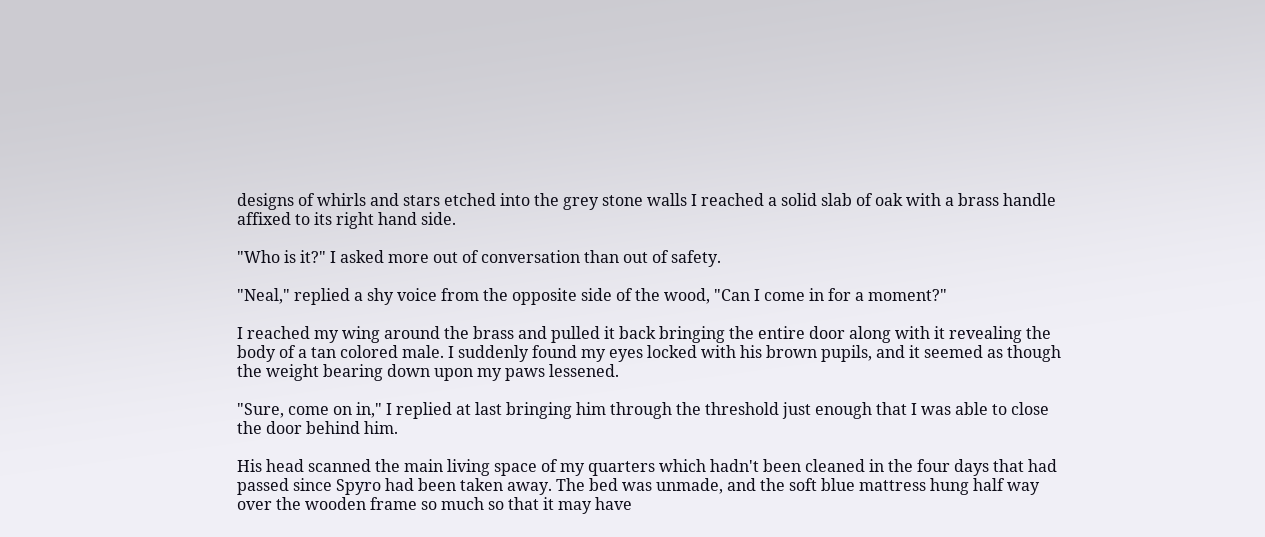designs of whirls and stars etched into the grey stone walls I reached a solid slab of oak with a brass handle affixed to its right hand side.

"Who is it?" I asked more out of conversation than out of safety.

"Neal," replied a shy voice from the opposite side of the wood, "Can I come in for a moment?"

I reached my wing around the brass and pulled it back bringing the entire door along with it revealing the body of a tan colored male. I suddenly found my eyes locked with his brown pupils, and it seemed as though the weight bearing down upon my paws lessened.

"Sure, come on in," I replied at last bringing him through the threshold just enough that I was able to close the door behind him.

His head scanned the main living space of my quarters which hadn't been cleaned in the four days that had passed since Spyro had been taken away. The bed was unmade, and the soft blue mattress hung half way over the wooden frame so much so that it may have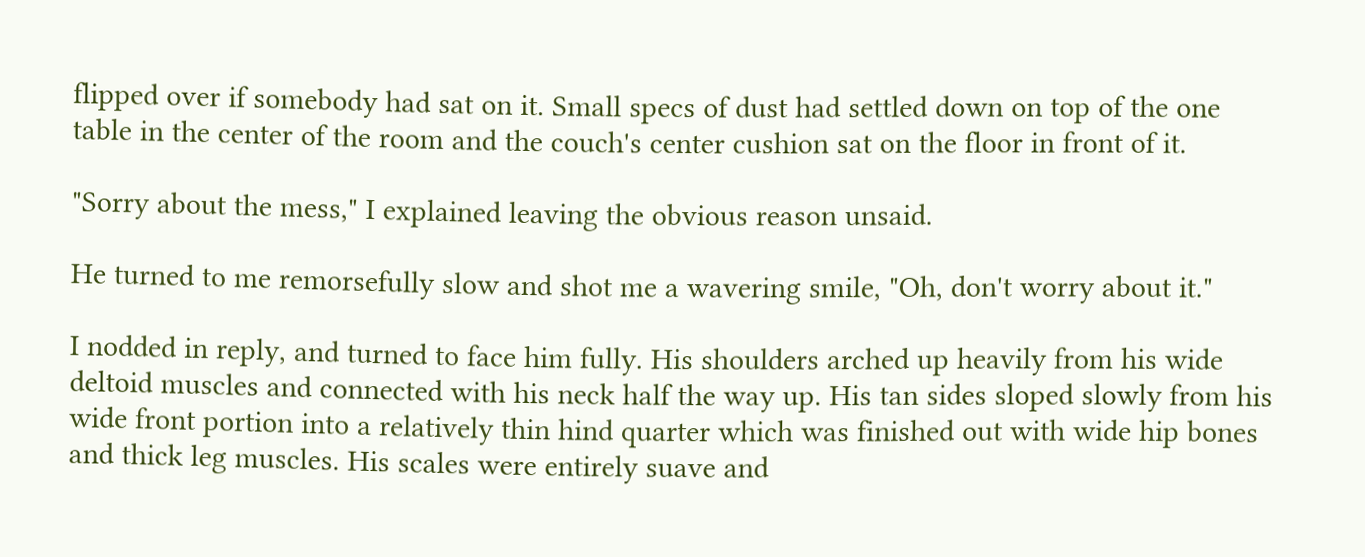flipped over if somebody had sat on it. Small specs of dust had settled down on top of the one table in the center of the room and the couch's center cushion sat on the floor in front of it.

"Sorry about the mess," I explained leaving the obvious reason unsaid.

He turned to me remorsefully slow and shot me a wavering smile, "Oh, don't worry about it."

I nodded in reply, and turned to face him fully. His shoulders arched up heavily from his wide deltoid muscles and connected with his neck half the way up. His tan sides sloped slowly from his wide front portion into a relatively thin hind quarter which was finished out with wide hip bones and thick leg muscles. His scales were entirely suave and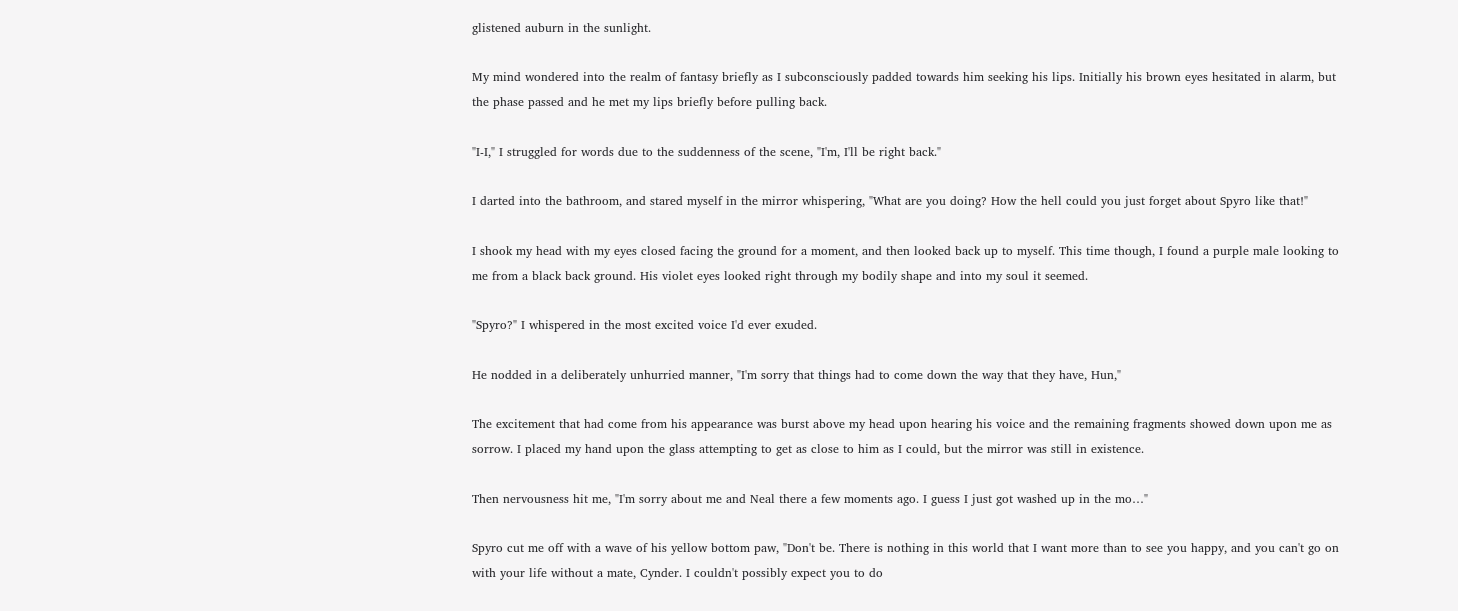glistened auburn in the sunlight.

My mind wondered into the realm of fantasy briefly as I subconsciously padded towards him seeking his lips. Initially his brown eyes hesitated in alarm, but the phase passed and he met my lips briefly before pulling back.

"I-I," I struggled for words due to the suddenness of the scene, "I'm, I'll be right back."

I darted into the bathroom, and stared myself in the mirror whispering, "What are you doing? How the hell could you just forget about Spyro like that!"

I shook my head with my eyes closed facing the ground for a moment, and then looked back up to myself. This time though, I found a purple male looking to me from a black back ground. His violet eyes looked right through my bodily shape and into my soul it seemed.

"Spyro?" I whispered in the most excited voice I'd ever exuded.

He nodded in a deliberately unhurried manner, "I'm sorry that things had to come down the way that they have, Hun,"

The excitement that had come from his appearance was burst above my head upon hearing his voice and the remaining fragments showed down upon me as sorrow. I placed my hand upon the glass attempting to get as close to him as I could, but the mirror was still in existence.

Then nervousness hit me, "I'm sorry about me and Neal there a few moments ago. I guess I just got washed up in the mo…"

Spyro cut me off with a wave of his yellow bottom paw, "Don't be. There is nothing in this world that I want more than to see you happy, and you can't go on with your life without a mate, Cynder. I couldn't possibly expect you to do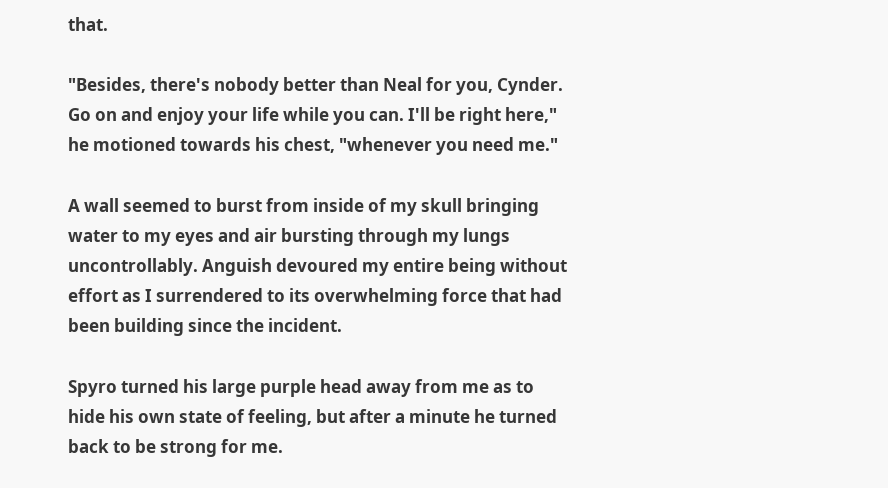that.

"Besides, there's nobody better than Neal for you, Cynder. Go on and enjoy your life while you can. I'll be right here," he motioned towards his chest, "whenever you need me."

A wall seemed to burst from inside of my skull bringing water to my eyes and air bursting through my lungs uncontrollably. Anguish devoured my entire being without effort as I surrendered to its overwhelming force that had been building since the incident.

Spyro turned his large purple head away from me as to hide his own state of feeling, but after a minute he turned back to be strong for me.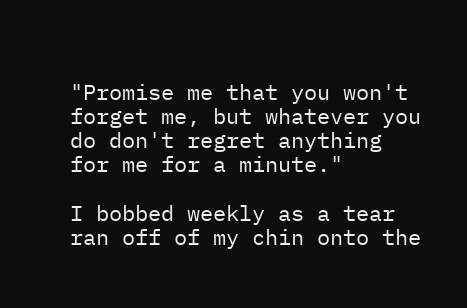"Promise me that you won't forget me, but whatever you do don't regret anything for me for a minute."

I bobbed weekly as a tear ran off of my chin onto the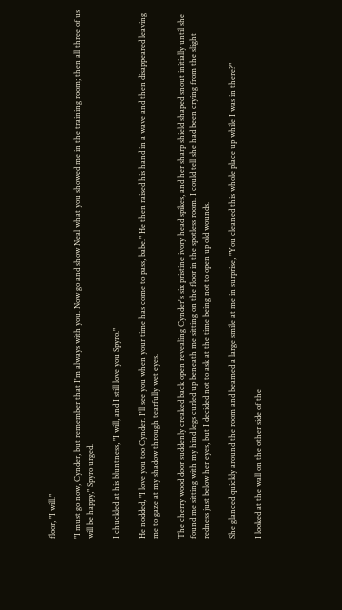floor, "I will."

"I must go now, Cynder, but remember that I'm always with you. Now go and show Neal what you showed me in the training room; then all three of us will be happy," Spyro urged.

I chuckled at his bluntness, "I will, and I still love you Spyro."

He nodded, "I love you too Cynder. I'll see you when your time has come to pass, babe." He then raised his hand in a wave and then disappeared leaving me to gaze at my shadow through tearfully wet eyes.

The cherry wood door suddenly creaked back open revealing Cynder's six pristine ivory head spikes, and her sharp shield shaped snout initially until she found me sitting with my hind legs curled up beneath me sitting on the floor in the spotless room. I could tell she had been crying from the slight redness just below her eyes, but I decided not to ask at the time being not to open up old wounds.

She glanced quickly around the room and beamed a large smile at me in surprise, "You cleaned this whole place up while I was in there?"

I looked at the wall on the other side of the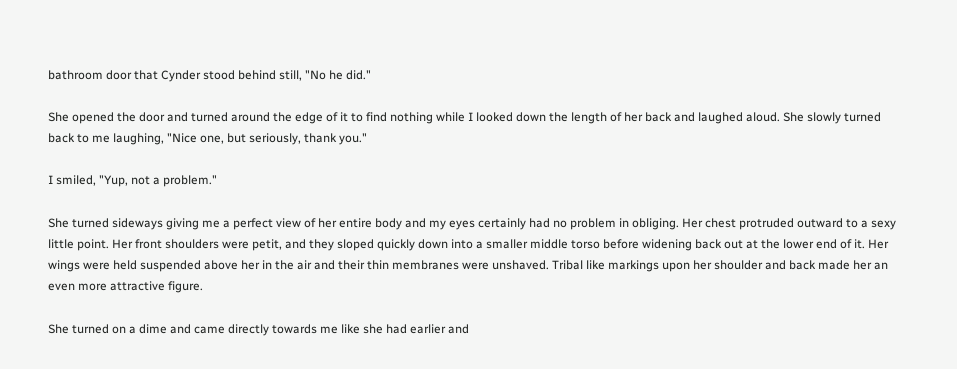bathroom door that Cynder stood behind still, "No he did."

She opened the door and turned around the edge of it to find nothing while I looked down the length of her back and laughed aloud. She slowly turned back to me laughing, "Nice one, but seriously, thank you."

I smiled, "Yup, not a problem."

She turned sideways giving me a perfect view of her entire body and my eyes certainly had no problem in obliging. Her chest protruded outward to a sexy little point. Her front shoulders were petit, and they sloped quickly down into a smaller middle torso before widening back out at the lower end of it. Her wings were held suspended above her in the air and their thin membranes were unshaved. Tribal like markings upon her shoulder and back made her an even more attractive figure.

She turned on a dime and came directly towards me like she had earlier and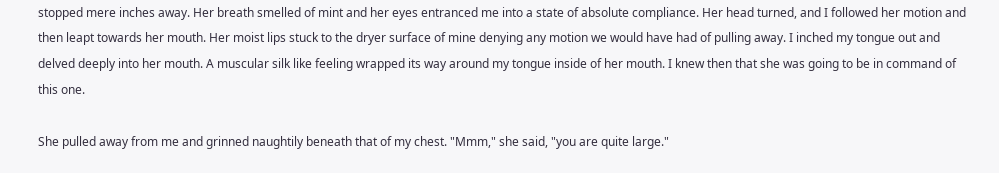stopped mere inches away. Her breath smelled of mint and her eyes entranced me into a state of absolute compliance. Her head turned, and I followed her motion and then leapt towards her mouth. Her moist lips stuck to the dryer surface of mine denying any motion we would have had of pulling away. I inched my tongue out and delved deeply into her mouth. A muscular silk like feeling wrapped its way around my tongue inside of her mouth. I knew then that she was going to be in command of this one.

She pulled away from me and grinned naughtily beneath that of my chest. "Mmm," she said, "you are quite large."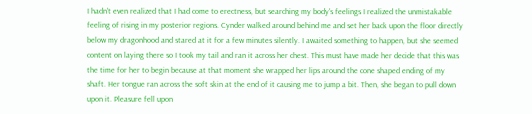I hadn't even realized that I had come to erectness, but searching my body's feelings I realized the unmistakable feeling of rising in my posterior regions. Cynder walked around behind me and set her back upon the floor directly below my dragonhood and stared at it for a few minutes silently. I awaited something to happen, but she seemed content on laying there so I took my tail and ran it across her chest. This must have made her decide that this was the time for her to begin because at that moment she wrapped her lips around the cone shaped ending of my shaft. Her tongue ran across the soft skin at the end of it causing me to jump a bit. Then, she began to pull down upon it. Pleasure fell upon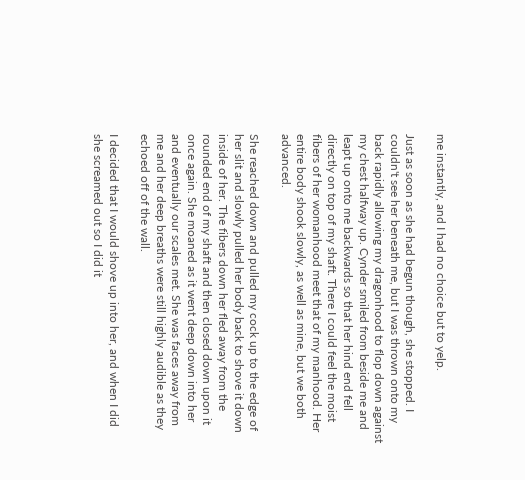me instantly, and I had no choice but to yelp.

Just as soon as she had begun though, she stopped. I couldn't see her beneath me, but I was thrown onto my back rapidly allowing my dragonhood to flop down against my chest halfway up. Cynder smiled from beside me and leapt up onto me backwards so that her hind end fell directly on top of my shaft. There I could feel the moist fibers of her womanhood meet that of my manhood. Her entire body shook slowly, as well as mine, but we both advanced.

She reached down and pulled my cock up to the edge of her slit and slowly pulled her body back to shove it down inside of her. The fibers down her fled away from the rounded end of my shaft and then closed down upon it once again. She moaned as it went deep down into her and eventually our scales met. She was faces away from me and her deep breaths were still highly audible as they echoed off of the wall.

I decided that I would shove up into her, and when I did she screamed out so I did it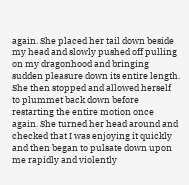again. She placed her tail down beside my head and slowly pushed off pulling on my dragonhood and bringing sudden pleasure down its entire length. She then stopped and allowed herself to plummet back down before restarting the entire motion once again. She turned her head around and checked that I was enjoying it quickly and then began to pulsate down upon me rapidly and violently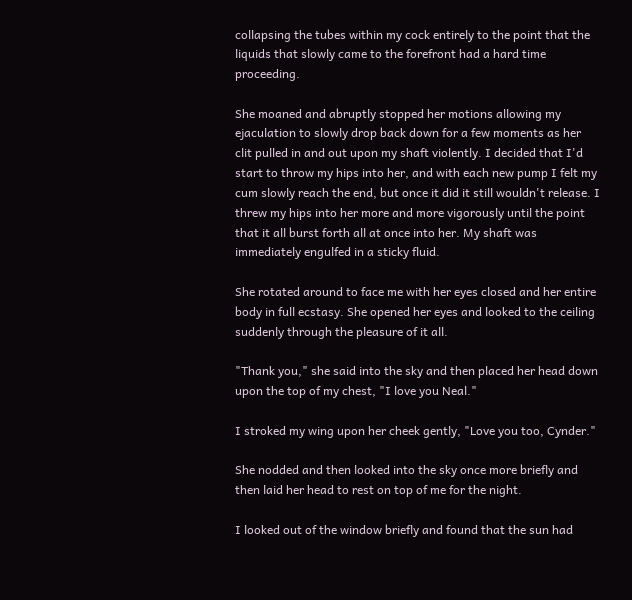collapsing the tubes within my cock entirely to the point that the liquids that slowly came to the forefront had a hard time proceeding.

She moaned and abruptly stopped her motions allowing my ejaculation to slowly drop back down for a few moments as her clit pulled in and out upon my shaft violently. I decided that I'd start to throw my hips into her, and with each new pump I felt my cum slowly reach the end, but once it did it still wouldn't release. I threw my hips into her more and more vigorously until the point that it all burst forth all at once into her. My shaft was immediately engulfed in a sticky fluid.

She rotated around to face me with her eyes closed and her entire body in full ecstasy. She opened her eyes and looked to the ceiling suddenly through the pleasure of it all.

"Thank you," she said into the sky and then placed her head down upon the top of my chest, "I love you Neal."

I stroked my wing upon her cheek gently, "Love you too, Cynder."

She nodded and then looked into the sky once more briefly and then laid her head to rest on top of me for the night.

I looked out of the window briefly and found that the sun had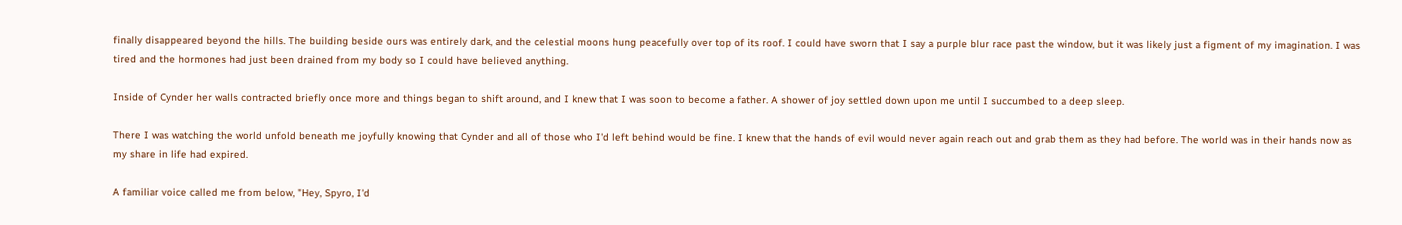finally disappeared beyond the hills. The building beside ours was entirely dark, and the celestial moons hung peacefully over top of its roof. I could have sworn that I say a purple blur race past the window, but it was likely just a figment of my imagination. I was tired and the hormones had just been drained from my body so I could have believed anything.

Inside of Cynder her walls contracted briefly once more and things began to shift around, and I knew that I was soon to become a father. A shower of joy settled down upon me until I succumbed to a deep sleep.

There I was watching the world unfold beneath me joyfully knowing that Cynder and all of those who I'd left behind would be fine. I knew that the hands of evil would never again reach out and grab them as they had before. The world was in their hands now as my share in life had expired.

A familiar voice called me from below, "Hey, Spyro, I'd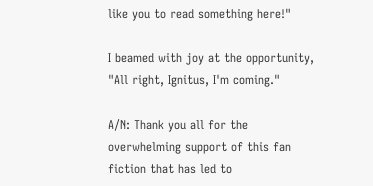like you to read something here!"

I beamed with joy at the opportunity, "All right, Ignitus, I'm coming."

A/N: Thank you all for the overwhelming support of this fan fiction that has led to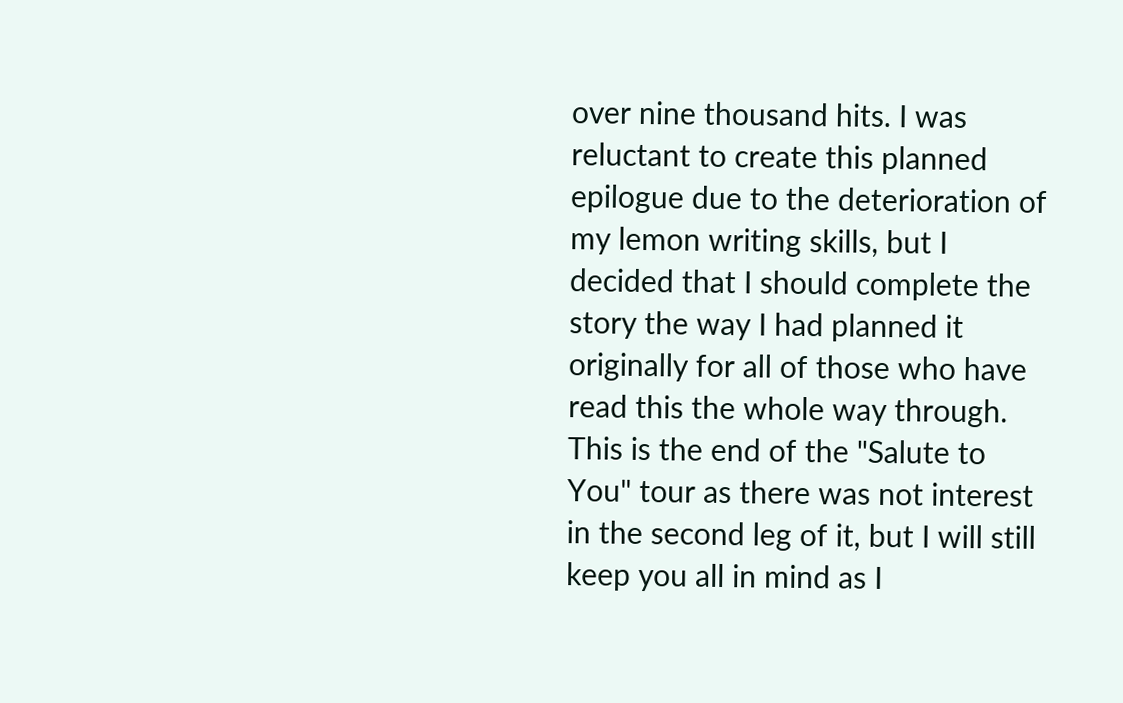over nine thousand hits. I was reluctant to create this planned epilogue due to the deterioration of my lemon writing skills, but I decided that I should complete the story the way I had planned it originally for all of those who have read this the whole way through. This is the end of the "Salute to You" tour as there was not interest in the second leg of it, but I will still keep you all in mind as I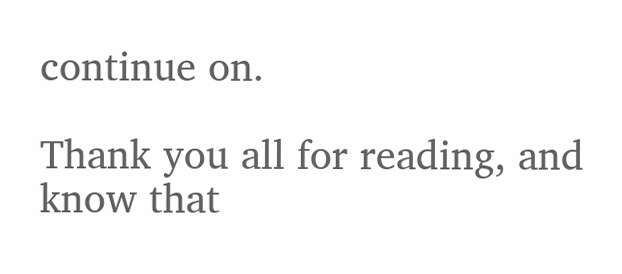continue on.

Thank you all for reading, and know that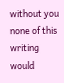without you none of this writing would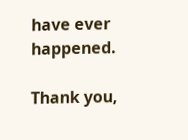have ever happened.

Thank you,